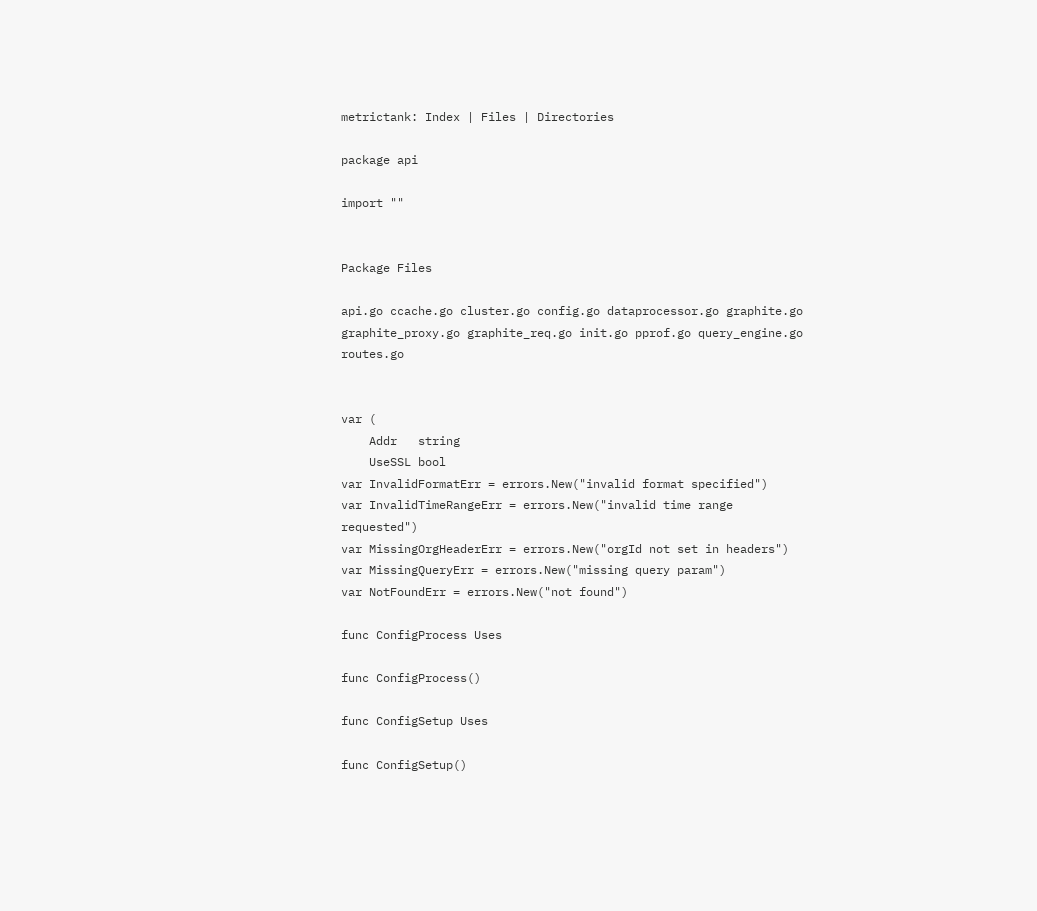metrictank: Index | Files | Directories

package api

import ""


Package Files

api.go ccache.go cluster.go config.go dataprocessor.go graphite.go graphite_proxy.go graphite_req.go init.go pprof.go query_engine.go routes.go


var (
    Addr   string
    UseSSL bool
var InvalidFormatErr = errors.New("invalid format specified")
var InvalidTimeRangeErr = errors.New("invalid time range requested")
var MissingOrgHeaderErr = errors.New("orgId not set in headers")
var MissingQueryErr = errors.New("missing query param")
var NotFoundErr = errors.New("not found")

func ConfigProcess Uses

func ConfigProcess()

func ConfigSetup Uses

func ConfigSetup()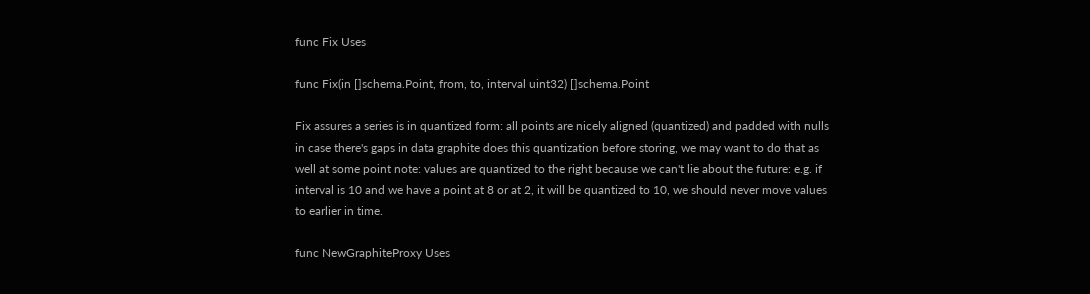func Fix Uses

func Fix(in []schema.Point, from, to, interval uint32) []schema.Point

Fix assures a series is in quantized form: all points are nicely aligned (quantized) and padded with nulls in case there's gaps in data graphite does this quantization before storing, we may want to do that as well at some point note: values are quantized to the right because we can't lie about the future: e.g. if interval is 10 and we have a point at 8 or at 2, it will be quantized to 10, we should never move values to earlier in time.

func NewGraphiteProxy Uses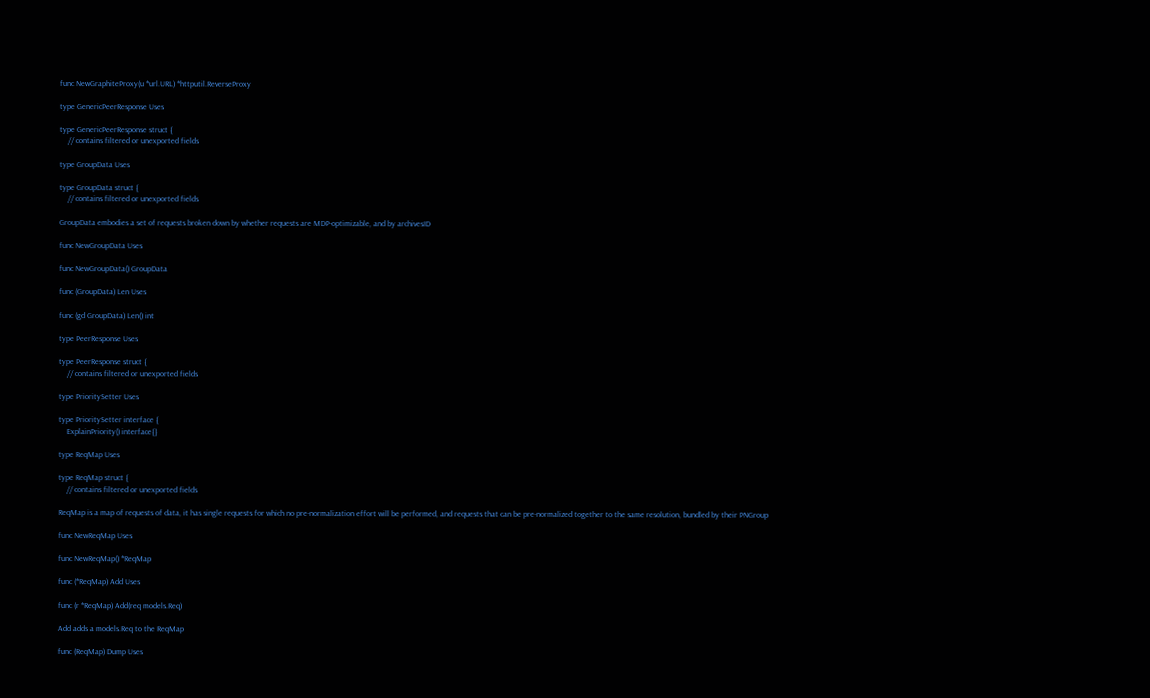func NewGraphiteProxy(u *url.URL) *httputil.ReverseProxy

type GenericPeerResponse Uses

type GenericPeerResponse struct {
    // contains filtered or unexported fields

type GroupData Uses

type GroupData struct {
    // contains filtered or unexported fields

GroupData embodies a set of requests broken down by whether requests are MDP-optimizable, and by archivesID

func NewGroupData Uses

func NewGroupData() GroupData

func (GroupData) Len Uses

func (gd GroupData) Len() int

type PeerResponse Uses

type PeerResponse struct {
    // contains filtered or unexported fields

type PrioritySetter Uses

type PrioritySetter interface {
    ExplainPriority() interface{}

type ReqMap Uses

type ReqMap struct {
    // contains filtered or unexported fields

ReqMap is a map of requests of data, it has single requests for which no pre-normalization effort will be performed, and requests that can be pre-normalized together to the same resolution, bundled by their PNGroup

func NewReqMap Uses

func NewReqMap() *ReqMap

func (*ReqMap) Add Uses

func (r *ReqMap) Add(req models.Req)

Add adds a models.Req to the ReqMap

func (ReqMap) Dump Uses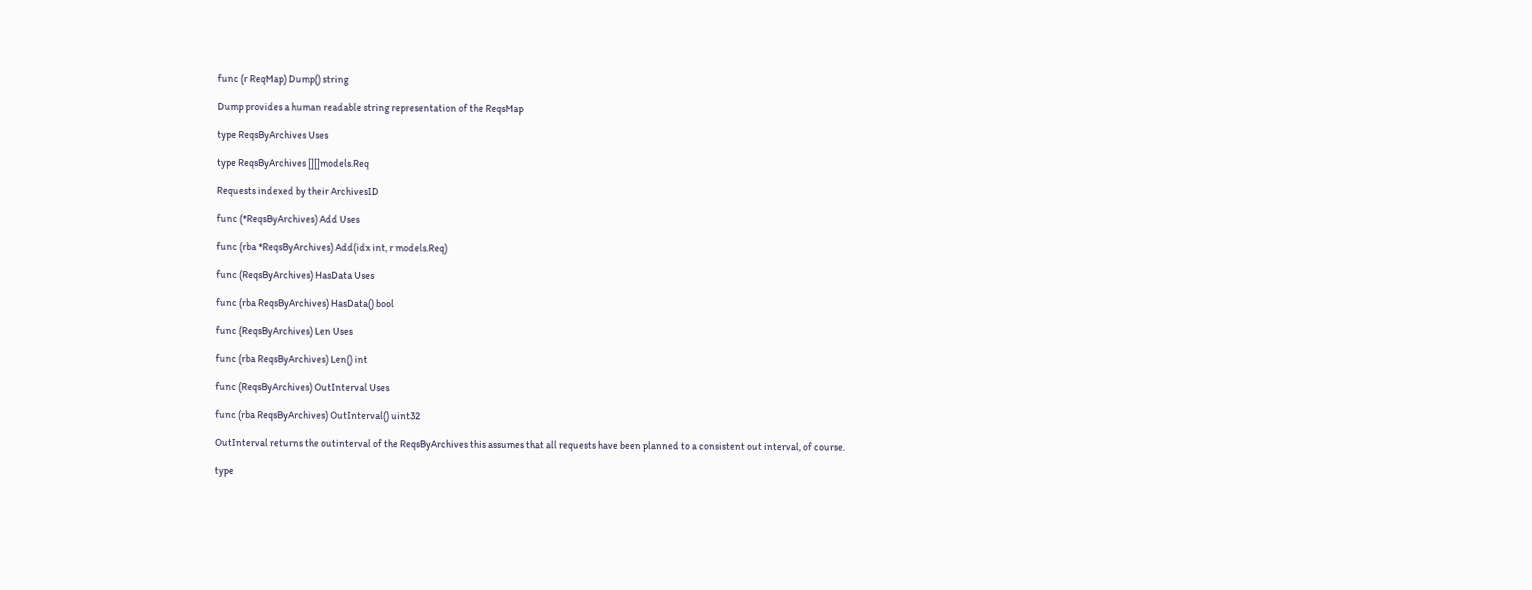func (r ReqMap) Dump() string

Dump provides a human readable string representation of the ReqsMap

type ReqsByArchives Uses

type ReqsByArchives [][]models.Req

Requests indexed by their ArchivesID

func (*ReqsByArchives) Add Uses

func (rba *ReqsByArchives) Add(idx int, r models.Req)

func (ReqsByArchives) HasData Uses

func (rba ReqsByArchives) HasData() bool

func (ReqsByArchives) Len Uses

func (rba ReqsByArchives) Len() int

func (ReqsByArchives) OutInterval Uses

func (rba ReqsByArchives) OutInterval() uint32

OutInterval returns the outinterval of the ReqsByArchives this assumes that all requests have been planned to a consistent out interval, of course.

type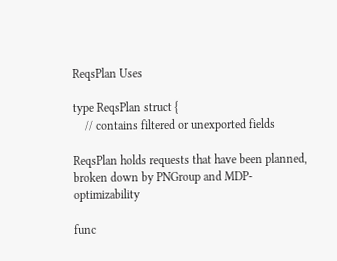ReqsPlan Uses

type ReqsPlan struct {
    // contains filtered or unexported fields

ReqsPlan holds requests that have been planned, broken down by PNGroup and MDP-optimizability

func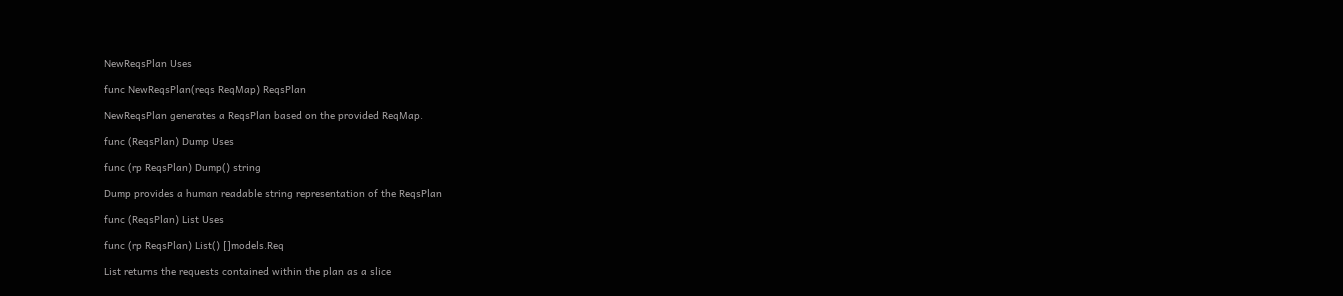NewReqsPlan Uses

func NewReqsPlan(reqs ReqMap) ReqsPlan

NewReqsPlan generates a ReqsPlan based on the provided ReqMap.

func (ReqsPlan) Dump Uses

func (rp ReqsPlan) Dump() string

Dump provides a human readable string representation of the ReqsPlan

func (ReqsPlan) List Uses

func (rp ReqsPlan) List() []models.Req

List returns the requests contained within the plan as a slice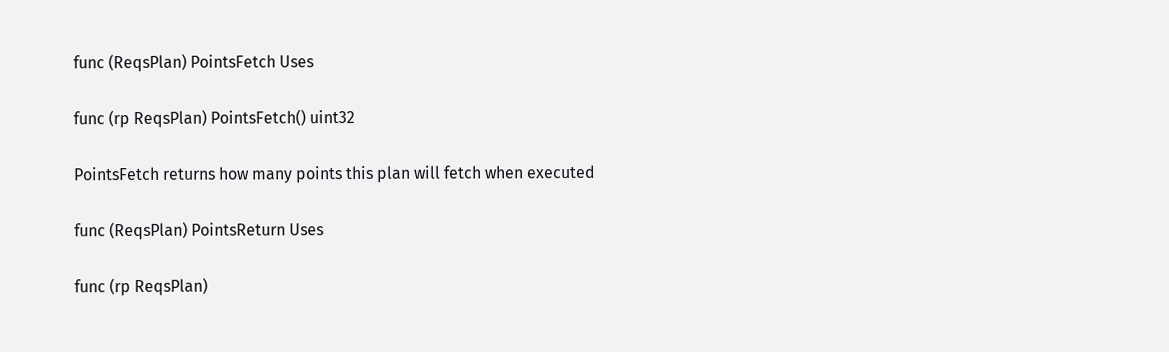func (ReqsPlan) PointsFetch Uses

func (rp ReqsPlan) PointsFetch() uint32

PointsFetch returns how many points this plan will fetch when executed

func (ReqsPlan) PointsReturn Uses

func (rp ReqsPlan)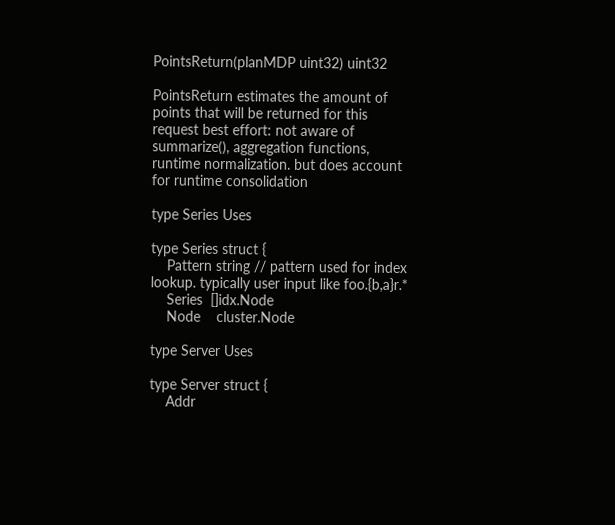PointsReturn(planMDP uint32) uint32

PointsReturn estimates the amount of points that will be returned for this request best effort: not aware of summarize(), aggregation functions, runtime normalization. but does account for runtime consolidation

type Series Uses

type Series struct {
    Pattern string // pattern used for index lookup. typically user input like foo.{b,a}r.*
    Series  []idx.Node
    Node    cluster.Node

type Server Uses

type Server struct {
    Addr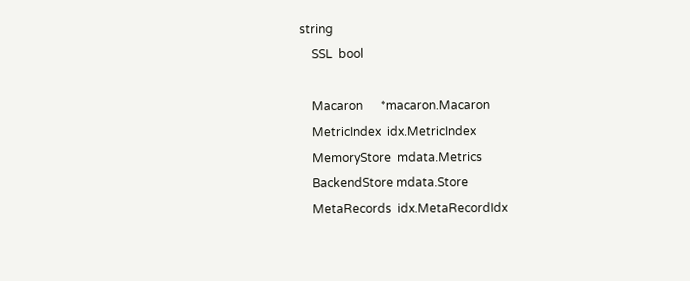string
    SSL  bool

    Macaron      *macaron.Macaron
    MetricIndex  idx.MetricIndex
    MemoryStore  mdata.Metrics
    BackendStore mdata.Store
    MetaRecords  idx.MetaRecordIdx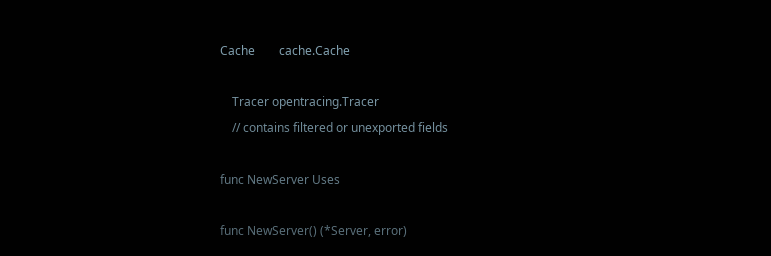Cache        cache.Cache

    Tracer opentracing.Tracer
    // contains filtered or unexported fields

func NewServer Uses

func NewServer() (*Server, error)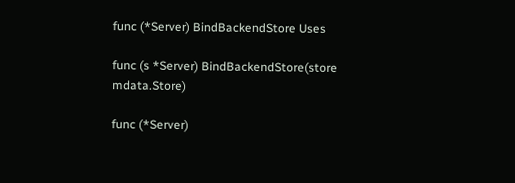func (*Server) BindBackendStore Uses

func (s *Server) BindBackendStore(store mdata.Store)

func (*Server)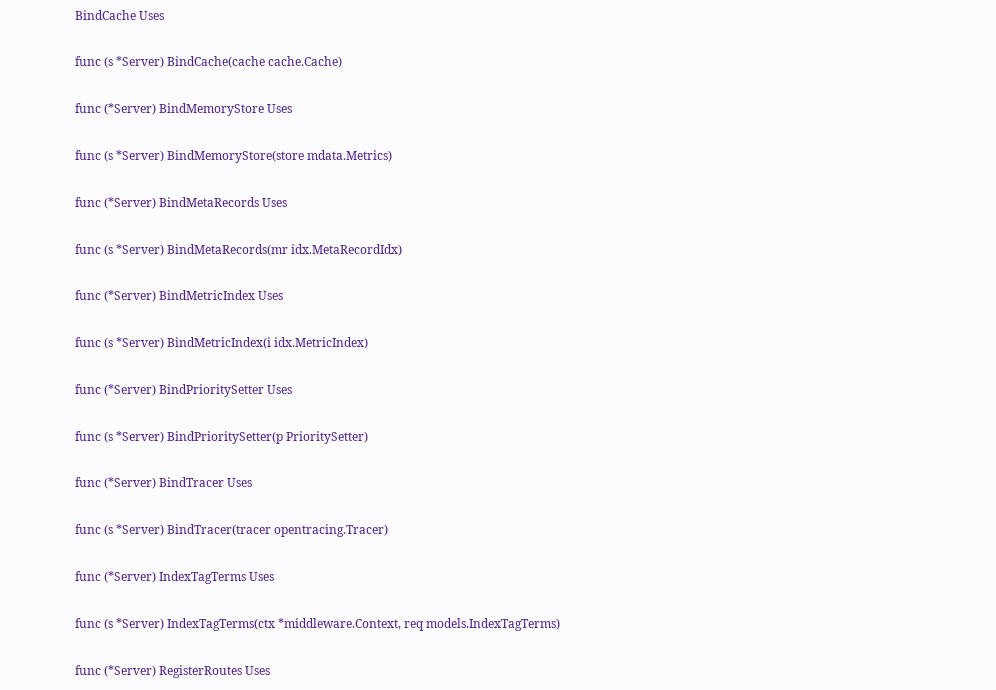BindCache Uses

func (s *Server) BindCache(cache cache.Cache)

func (*Server) BindMemoryStore Uses

func (s *Server) BindMemoryStore(store mdata.Metrics)

func (*Server) BindMetaRecords Uses

func (s *Server) BindMetaRecords(mr idx.MetaRecordIdx)

func (*Server) BindMetricIndex Uses

func (s *Server) BindMetricIndex(i idx.MetricIndex)

func (*Server) BindPrioritySetter Uses

func (s *Server) BindPrioritySetter(p PrioritySetter)

func (*Server) BindTracer Uses

func (s *Server) BindTracer(tracer opentracing.Tracer)

func (*Server) IndexTagTerms Uses

func (s *Server) IndexTagTerms(ctx *middleware.Context, req models.IndexTagTerms)

func (*Server) RegisterRoutes Uses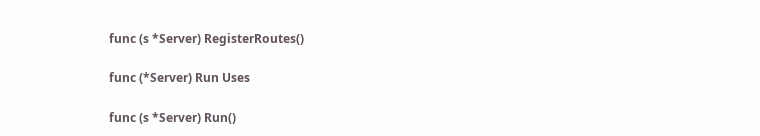func (s *Server) RegisterRoutes()

func (*Server) Run Uses

func (s *Server) Run()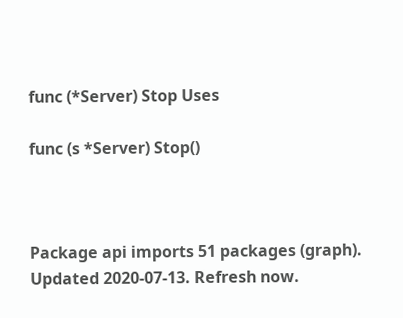func (*Server) Stop Uses

func (s *Server) Stop()



Package api imports 51 packages (graph). Updated 2020-07-13. Refresh now.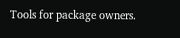Tools for package owners.